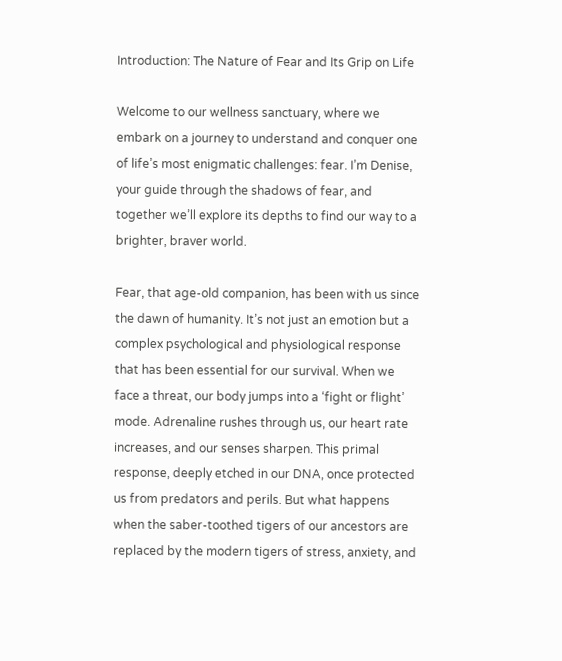Introduction: The Nature of Fear and Its Grip on Life

Welcome to our wellness sanctuary, where we embark on a journey to understand and conquer one of life’s most enigmatic challenges: fear. I’m Denise, your guide through the shadows of fear, and together we’ll explore its depths to find our way to a brighter, braver world.

Fear, that age-old companion, has been with us since the dawn of humanity. It’s not just an emotion but a complex psychological and physiological response that has been essential for our survival. When we face a threat, our body jumps into a ‘fight or flight’ mode. Adrenaline rushes through us, our heart rate increases, and our senses sharpen. This primal response, deeply etched in our DNA, once protected us from predators and perils. But what happens when the saber-toothed tigers of our ancestors are replaced by the modern tigers of stress, anxiety, and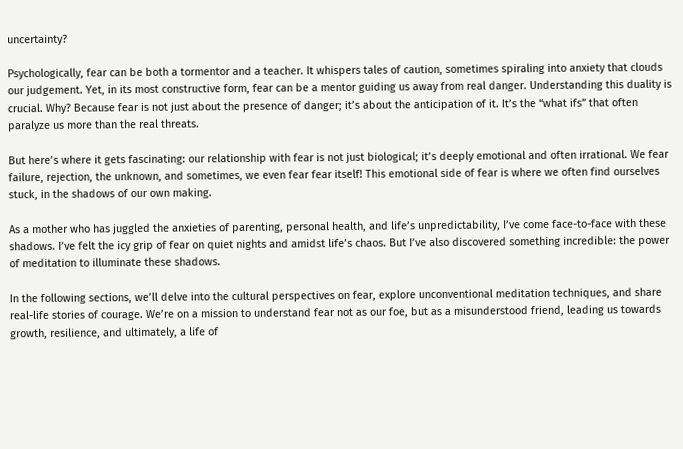uncertainty?

Psychologically, fear can be both a tormentor and a teacher. It whispers tales of caution, sometimes spiraling into anxiety that clouds our judgement. Yet, in its most constructive form, fear can be a mentor guiding us away from real danger. Understanding this duality is crucial. Why? Because fear is not just about the presence of danger; it’s about the anticipation of it. It’s the “what ifs” that often paralyze us more than the real threats.

But here’s where it gets fascinating: our relationship with fear is not just biological; it’s deeply emotional and often irrational. We fear failure, rejection, the unknown, and sometimes, we even fear fear itself! This emotional side of fear is where we often find ourselves stuck, in the shadows of our own making.

As a mother who has juggled the anxieties of parenting, personal health, and life’s unpredictability, I’ve come face-to-face with these shadows. I’ve felt the icy grip of fear on quiet nights and amidst life’s chaos. But I’ve also discovered something incredible: the power of meditation to illuminate these shadows.

In the following sections, we’ll delve into the cultural perspectives on fear, explore unconventional meditation techniques, and share real-life stories of courage. We’re on a mission to understand fear not as our foe, but as a misunderstood friend, leading us towards growth, resilience, and ultimately, a life of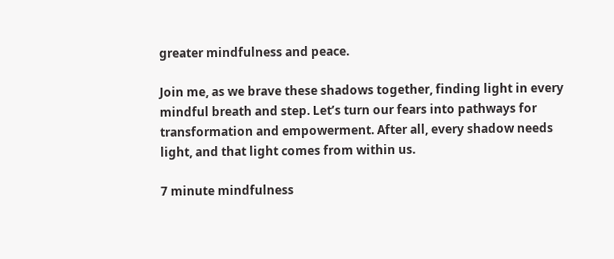greater mindfulness and peace.

Join me, as we brave these shadows together, finding light in every mindful breath and step. Let’s turn our fears into pathways for transformation and empowerment. After all, every shadow needs light, and that light comes from within us.

7 minute mindfulness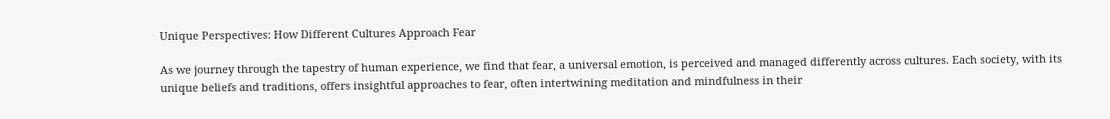Unique Perspectives: How Different Cultures Approach Fear

As we journey through the tapestry of human experience, we find that fear, a universal emotion, is perceived and managed differently across cultures. Each society, with its unique beliefs and traditions, offers insightful approaches to fear, often intertwining meditation and mindfulness in their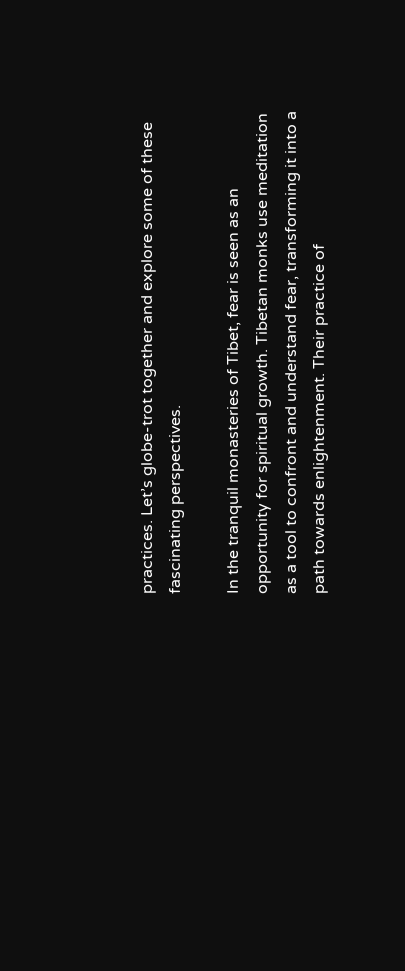practices. Let’s globe-trot together and explore some of these fascinating perspectives.

In the tranquil monasteries of Tibet, fear is seen as an opportunity for spiritual growth. Tibetan monks use meditation as a tool to confront and understand fear, transforming it into a path towards enlightenment. Their practice of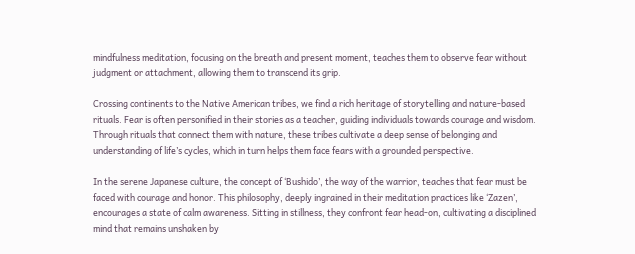mindfulness meditation, focusing on the breath and present moment, teaches them to observe fear without judgment or attachment, allowing them to transcend its grip.

Crossing continents to the Native American tribes, we find a rich heritage of storytelling and nature-based rituals. Fear is often personified in their stories as a teacher, guiding individuals towards courage and wisdom. Through rituals that connect them with nature, these tribes cultivate a deep sense of belonging and understanding of life’s cycles, which in turn helps them face fears with a grounded perspective.

In the serene Japanese culture, the concept of ‘Bushido’, the way of the warrior, teaches that fear must be faced with courage and honor. This philosophy, deeply ingrained in their meditation practices like ‘Zazen’, encourages a state of calm awareness. Sitting in stillness, they confront fear head-on, cultivating a disciplined mind that remains unshaken by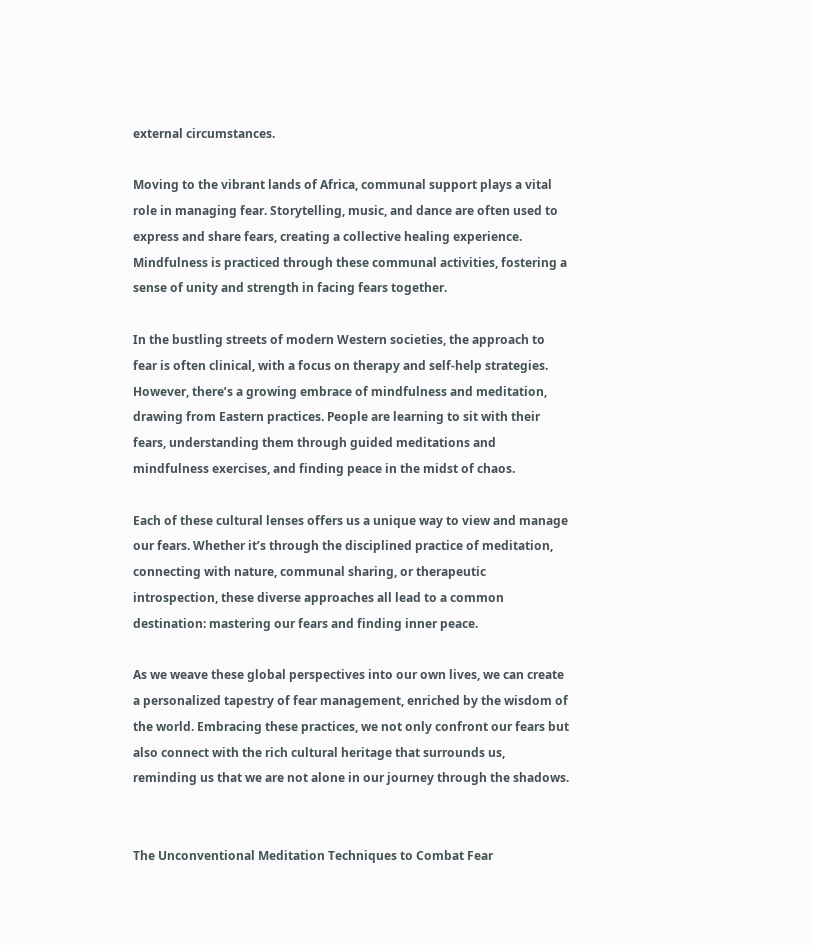external circumstances.

Moving to the vibrant lands of Africa, communal support plays a vital role in managing fear. Storytelling, music, and dance are often used to express and share fears, creating a collective healing experience. Mindfulness is practiced through these communal activities, fostering a sense of unity and strength in facing fears together.

In the bustling streets of modern Western societies, the approach to fear is often clinical, with a focus on therapy and self-help strategies. However, there’s a growing embrace of mindfulness and meditation, drawing from Eastern practices. People are learning to sit with their fears, understanding them through guided meditations and mindfulness exercises, and finding peace in the midst of chaos.

Each of these cultural lenses offers us a unique way to view and manage our fears. Whether it’s through the disciplined practice of meditation, connecting with nature, communal sharing, or therapeutic introspection, these diverse approaches all lead to a common destination: mastering our fears and finding inner peace.

As we weave these global perspectives into our own lives, we can create a personalized tapestry of fear management, enriched by the wisdom of the world. Embracing these practices, we not only confront our fears but also connect with the rich cultural heritage that surrounds us, reminding us that we are not alone in our journey through the shadows.


The Unconventional Meditation Techniques to Combat Fear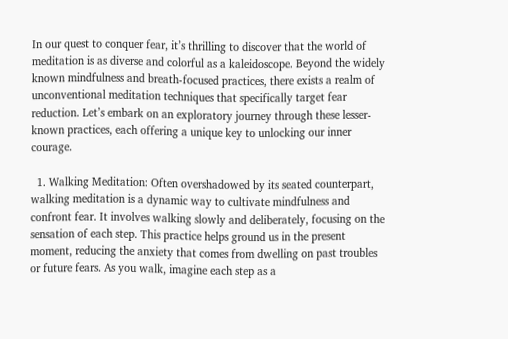In our quest to conquer fear, it’s thrilling to discover that the world of meditation is as diverse and colorful as a kaleidoscope. Beyond the widely known mindfulness and breath-focused practices, there exists a realm of unconventional meditation techniques that specifically target fear reduction. Let’s embark on an exploratory journey through these lesser-known practices, each offering a unique key to unlocking our inner courage.

  1. Walking Meditation: Often overshadowed by its seated counterpart, walking meditation is a dynamic way to cultivate mindfulness and confront fear. It involves walking slowly and deliberately, focusing on the sensation of each step. This practice helps ground us in the present moment, reducing the anxiety that comes from dwelling on past troubles or future fears. As you walk, imagine each step as a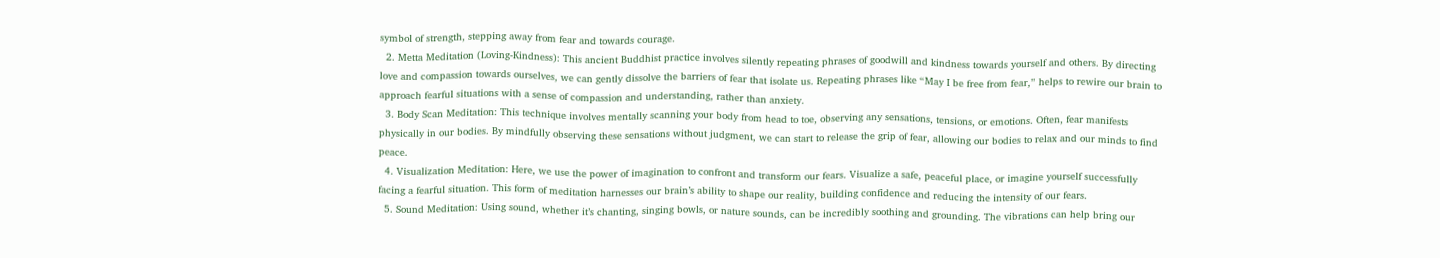symbol of strength, stepping away from fear and towards courage.
  2. Metta Meditation (Loving-Kindness): This ancient Buddhist practice involves silently repeating phrases of goodwill and kindness towards yourself and others. By directing love and compassion towards ourselves, we can gently dissolve the barriers of fear that isolate us. Repeating phrases like “May I be free from fear,” helps to rewire our brain to approach fearful situations with a sense of compassion and understanding, rather than anxiety.
  3. Body Scan Meditation: This technique involves mentally scanning your body from head to toe, observing any sensations, tensions, or emotions. Often, fear manifests physically in our bodies. By mindfully observing these sensations without judgment, we can start to release the grip of fear, allowing our bodies to relax and our minds to find peace.
  4. Visualization Meditation: Here, we use the power of imagination to confront and transform our fears. Visualize a safe, peaceful place, or imagine yourself successfully facing a fearful situation. This form of meditation harnesses our brain’s ability to shape our reality, building confidence and reducing the intensity of our fears.
  5. Sound Meditation: Using sound, whether it’s chanting, singing bowls, or nature sounds, can be incredibly soothing and grounding. The vibrations can help bring our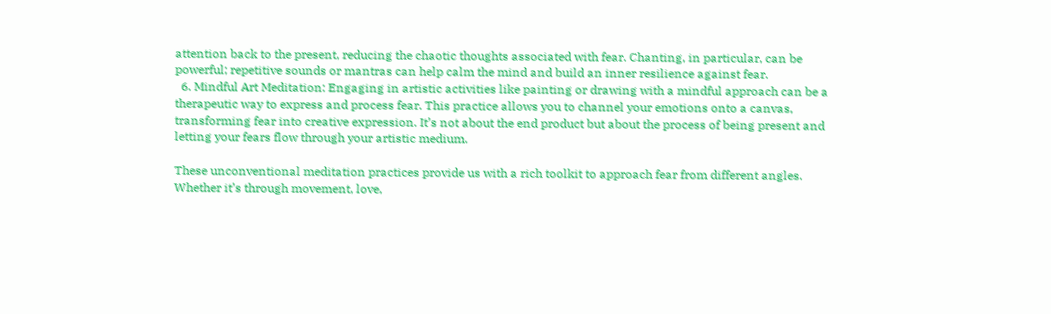attention back to the present, reducing the chaotic thoughts associated with fear. Chanting, in particular, can be powerful; repetitive sounds or mantras can help calm the mind and build an inner resilience against fear.
  6. Mindful Art Meditation: Engaging in artistic activities like painting or drawing with a mindful approach can be a therapeutic way to express and process fear. This practice allows you to channel your emotions onto a canvas, transforming fear into creative expression. It’s not about the end product but about the process of being present and letting your fears flow through your artistic medium.

These unconventional meditation practices provide us with a rich toolkit to approach fear from different angles. Whether it’s through movement, love,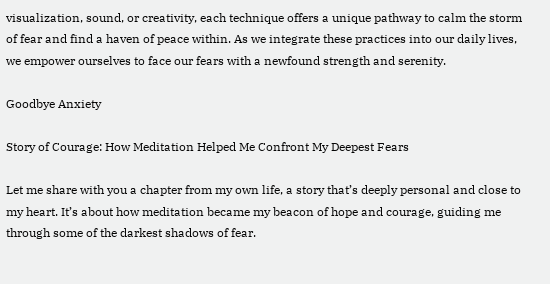visualization, sound, or creativity, each technique offers a unique pathway to calm the storm of fear and find a haven of peace within. As we integrate these practices into our daily lives, we empower ourselves to face our fears with a newfound strength and serenity.

Goodbye Anxiety

Story of Courage: How Meditation Helped Me Confront My Deepest Fears

Let me share with you a chapter from my own life, a story that’s deeply personal and close to my heart. It’s about how meditation became my beacon of hope and courage, guiding me through some of the darkest shadows of fear.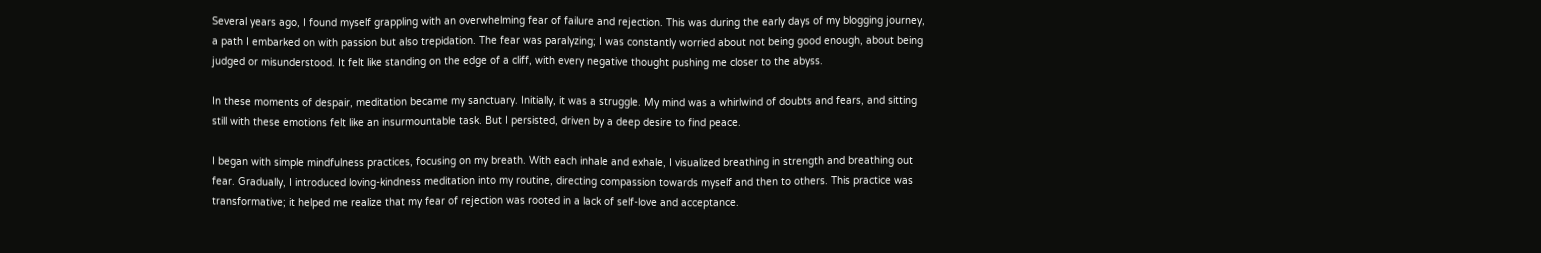Several years ago, I found myself grappling with an overwhelming fear of failure and rejection. This was during the early days of my blogging journey, a path I embarked on with passion but also trepidation. The fear was paralyzing; I was constantly worried about not being good enough, about being judged or misunderstood. It felt like standing on the edge of a cliff, with every negative thought pushing me closer to the abyss.

In these moments of despair, meditation became my sanctuary. Initially, it was a struggle. My mind was a whirlwind of doubts and fears, and sitting still with these emotions felt like an insurmountable task. But I persisted, driven by a deep desire to find peace.

I began with simple mindfulness practices, focusing on my breath. With each inhale and exhale, I visualized breathing in strength and breathing out fear. Gradually, I introduced loving-kindness meditation into my routine, directing compassion towards myself and then to others. This practice was transformative; it helped me realize that my fear of rejection was rooted in a lack of self-love and acceptance.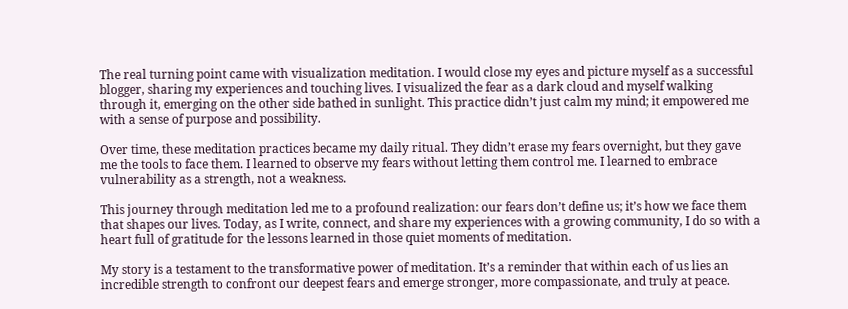The real turning point came with visualization meditation. I would close my eyes and picture myself as a successful blogger, sharing my experiences and touching lives. I visualized the fear as a dark cloud and myself walking through it, emerging on the other side bathed in sunlight. This practice didn’t just calm my mind; it empowered me with a sense of purpose and possibility.

Over time, these meditation practices became my daily ritual. They didn’t erase my fears overnight, but they gave me the tools to face them. I learned to observe my fears without letting them control me. I learned to embrace vulnerability as a strength, not a weakness.

This journey through meditation led me to a profound realization: our fears don’t define us; it’s how we face them that shapes our lives. Today, as I write, connect, and share my experiences with a growing community, I do so with a heart full of gratitude for the lessons learned in those quiet moments of meditation.

My story is a testament to the transformative power of meditation. It’s a reminder that within each of us lies an incredible strength to confront our deepest fears and emerge stronger, more compassionate, and truly at peace.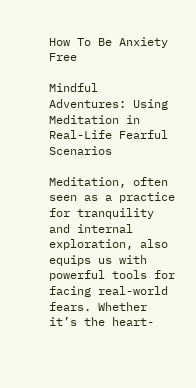How To Be Anxiety Free

Mindful Adventures: Using Meditation in Real-Life Fearful Scenarios

Meditation, often seen as a practice for tranquility and internal exploration, also equips us with powerful tools for facing real-world fears. Whether it’s the heart-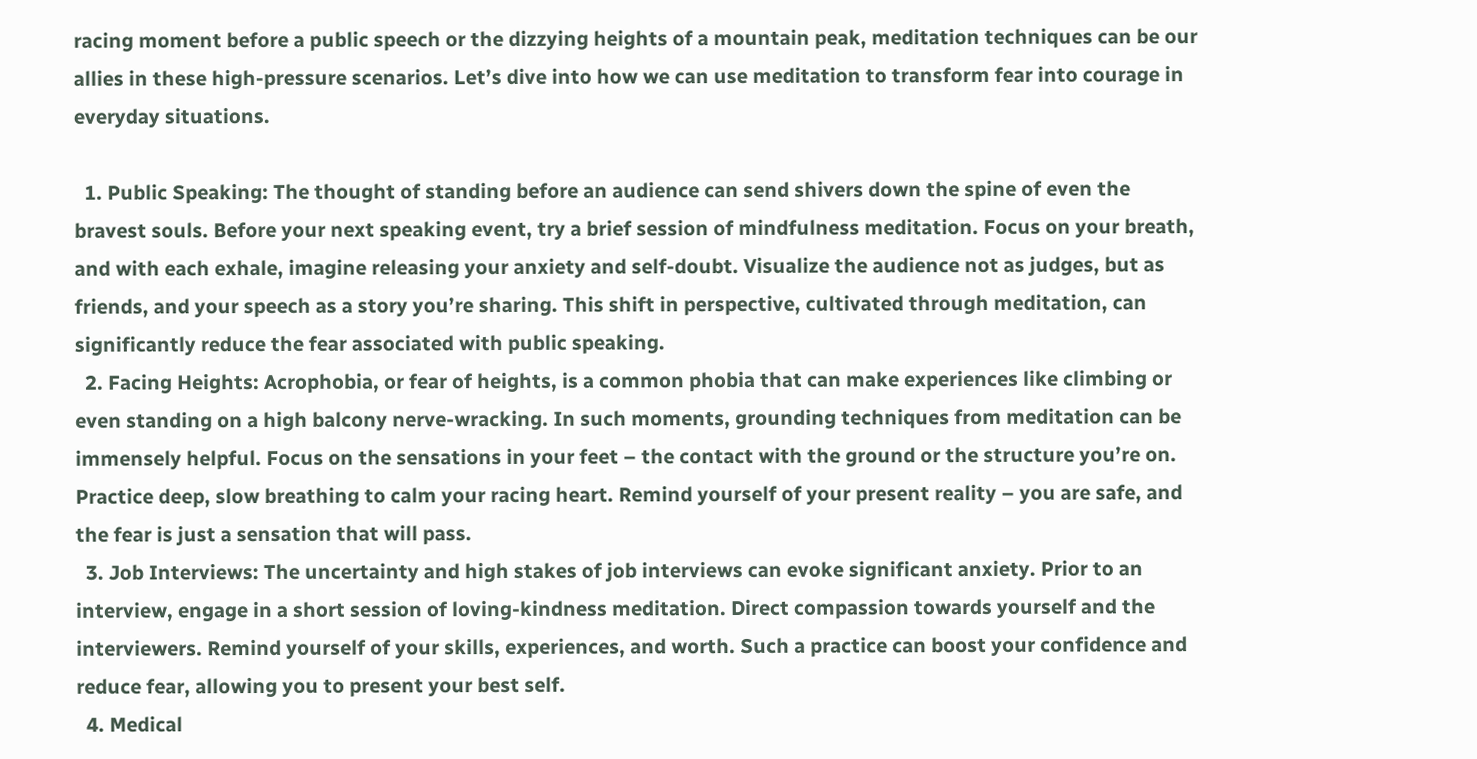racing moment before a public speech or the dizzying heights of a mountain peak, meditation techniques can be our allies in these high-pressure scenarios. Let’s dive into how we can use meditation to transform fear into courage in everyday situations.

  1. Public Speaking: The thought of standing before an audience can send shivers down the spine of even the bravest souls. Before your next speaking event, try a brief session of mindfulness meditation. Focus on your breath, and with each exhale, imagine releasing your anxiety and self-doubt. Visualize the audience not as judges, but as friends, and your speech as a story you’re sharing. This shift in perspective, cultivated through meditation, can significantly reduce the fear associated with public speaking.
  2. Facing Heights: Acrophobia, or fear of heights, is a common phobia that can make experiences like climbing or even standing on a high balcony nerve-wracking. In such moments, grounding techniques from meditation can be immensely helpful. Focus on the sensations in your feet – the contact with the ground or the structure you’re on. Practice deep, slow breathing to calm your racing heart. Remind yourself of your present reality – you are safe, and the fear is just a sensation that will pass.
  3. Job Interviews: The uncertainty and high stakes of job interviews can evoke significant anxiety. Prior to an interview, engage in a short session of loving-kindness meditation. Direct compassion towards yourself and the interviewers. Remind yourself of your skills, experiences, and worth. Such a practice can boost your confidence and reduce fear, allowing you to present your best self.
  4. Medical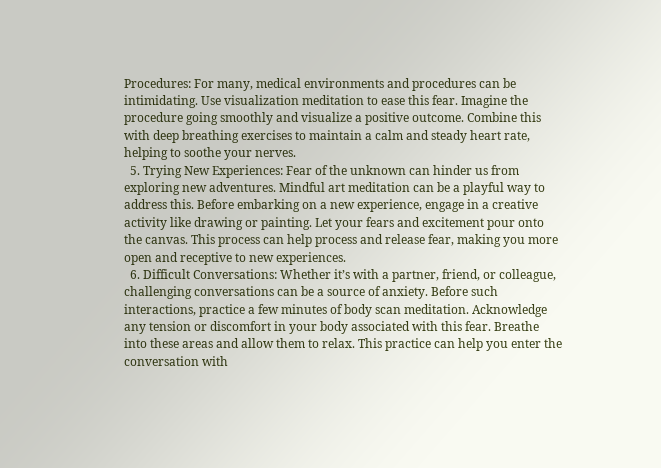Procedures: For many, medical environments and procedures can be intimidating. Use visualization meditation to ease this fear. Imagine the procedure going smoothly and visualize a positive outcome. Combine this with deep breathing exercises to maintain a calm and steady heart rate, helping to soothe your nerves.
  5. Trying New Experiences: Fear of the unknown can hinder us from exploring new adventures. Mindful art meditation can be a playful way to address this. Before embarking on a new experience, engage in a creative activity like drawing or painting. Let your fears and excitement pour onto the canvas. This process can help process and release fear, making you more open and receptive to new experiences.
  6. Difficult Conversations: Whether it’s with a partner, friend, or colleague, challenging conversations can be a source of anxiety. Before such interactions, practice a few minutes of body scan meditation. Acknowledge any tension or discomfort in your body associated with this fear. Breathe into these areas and allow them to relax. This practice can help you enter the conversation with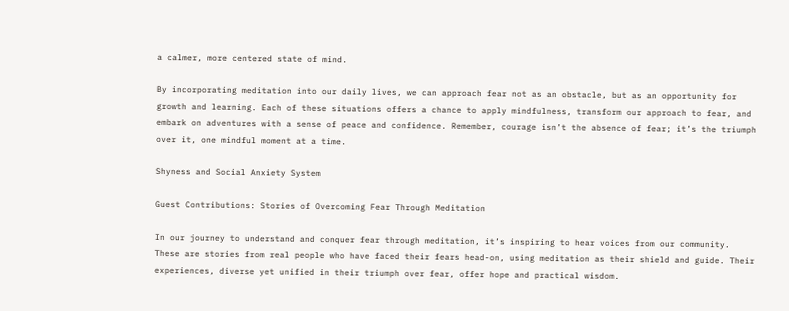a calmer, more centered state of mind.

By incorporating meditation into our daily lives, we can approach fear not as an obstacle, but as an opportunity for growth and learning. Each of these situations offers a chance to apply mindfulness, transform our approach to fear, and embark on adventures with a sense of peace and confidence. Remember, courage isn’t the absence of fear; it’s the triumph over it, one mindful moment at a time.

Shyness and Social Anxiety System

Guest Contributions: Stories of Overcoming Fear Through Meditation

In our journey to understand and conquer fear through meditation, it’s inspiring to hear voices from our community. These are stories from real people who have faced their fears head-on, using meditation as their shield and guide. Their experiences, diverse yet unified in their triumph over fear, offer hope and practical wisdom.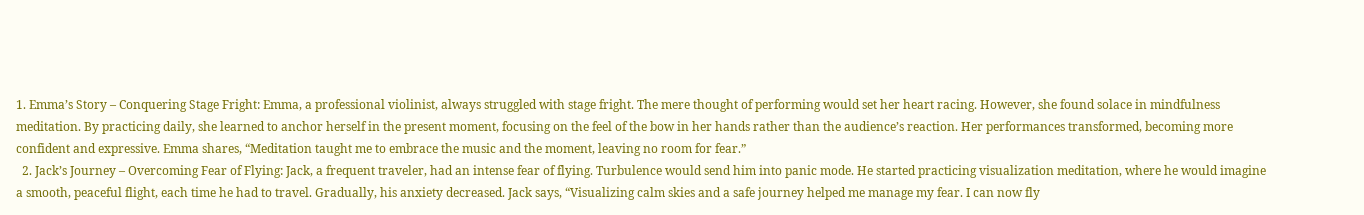1. Emma’s Story – Conquering Stage Fright: Emma, a professional violinist, always struggled with stage fright. The mere thought of performing would set her heart racing. However, she found solace in mindfulness meditation. By practicing daily, she learned to anchor herself in the present moment, focusing on the feel of the bow in her hands rather than the audience’s reaction. Her performances transformed, becoming more confident and expressive. Emma shares, “Meditation taught me to embrace the music and the moment, leaving no room for fear.”
  2. Jack’s Journey – Overcoming Fear of Flying: Jack, a frequent traveler, had an intense fear of flying. Turbulence would send him into panic mode. He started practicing visualization meditation, where he would imagine a smooth, peaceful flight, each time he had to travel. Gradually, his anxiety decreased. Jack says, “Visualizing calm skies and a safe journey helped me manage my fear. I can now fly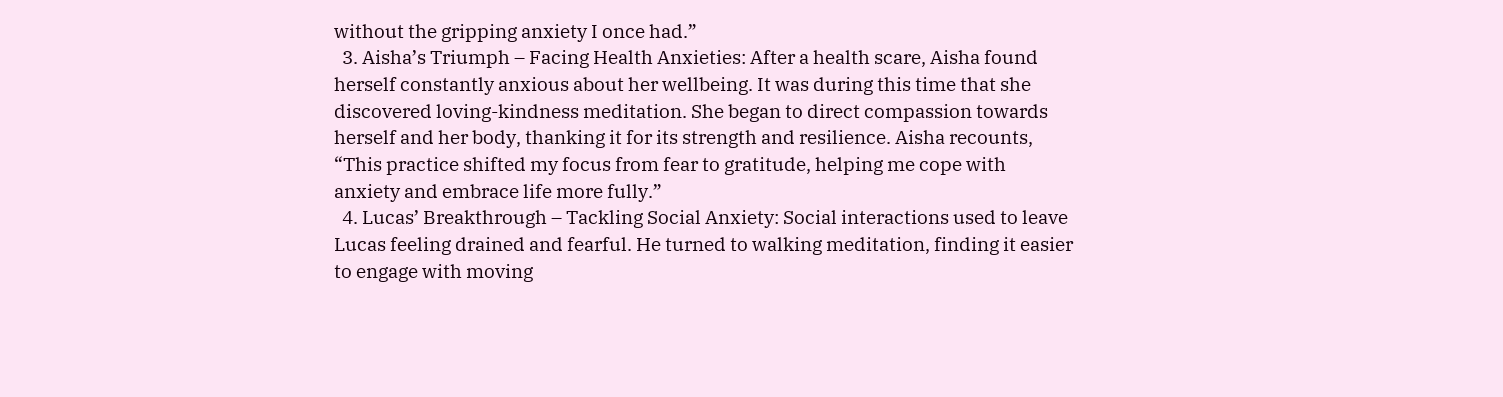without the gripping anxiety I once had.”
  3. Aisha’s Triumph – Facing Health Anxieties: After a health scare, Aisha found herself constantly anxious about her wellbeing. It was during this time that she discovered loving-kindness meditation. She began to direct compassion towards herself and her body, thanking it for its strength and resilience. Aisha recounts, “This practice shifted my focus from fear to gratitude, helping me cope with anxiety and embrace life more fully.”
  4. Lucas’ Breakthrough – Tackling Social Anxiety: Social interactions used to leave Lucas feeling drained and fearful. He turned to walking meditation, finding it easier to engage with moving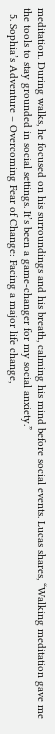meditation. During walks, he focused on his surroundings and his breath, calming his mind before social events. Lucas shares, “Walking meditation gave me the tools to stay grounded in social settings. It’s been a game-changer for my social anxiety.”
  5. Sophia’s Adventure – Overcoming Fear of Change: Facing a major life change,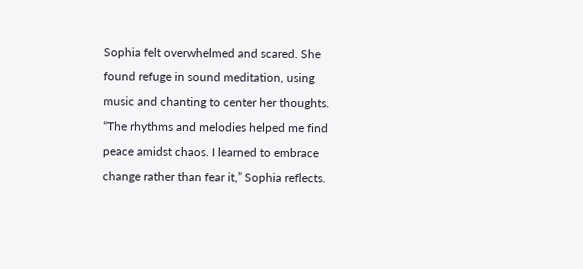Sophia felt overwhelmed and scared. She found refuge in sound meditation, using music and chanting to center her thoughts. “The rhythms and melodies helped me find peace amidst chaos. I learned to embrace change rather than fear it,” Sophia reflects.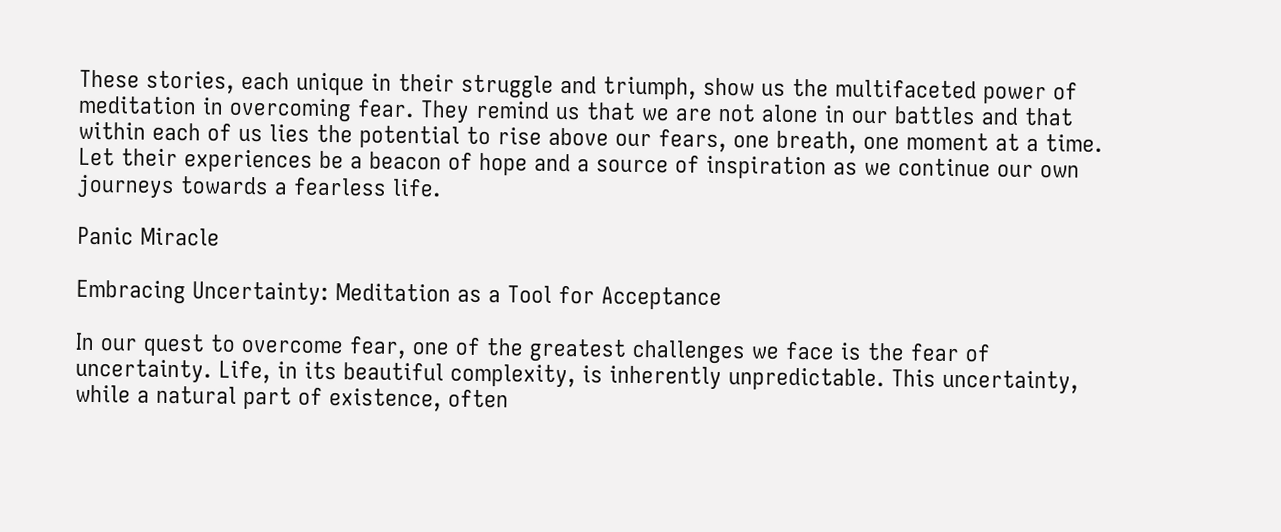These stories, each unique in their struggle and triumph, show us the multifaceted power of meditation in overcoming fear. They remind us that we are not alone in our battles and that within each of us lies the potential to rise above our fears, one breath, one moment at a time. Let their experiences be a beacon of hope and a source of inspiration as we continue our own journeys towards a fearless life.

Panic Miracle

Embracing Uncertainty: Meditation as a Tool for Acceptance

In our quest to overcome fear, one of the greatest challenges we face is the fear of uncertainty. Life, in its beautiful complexity, is inherently unpredictable. This uncertainty, while a natural part of existence, often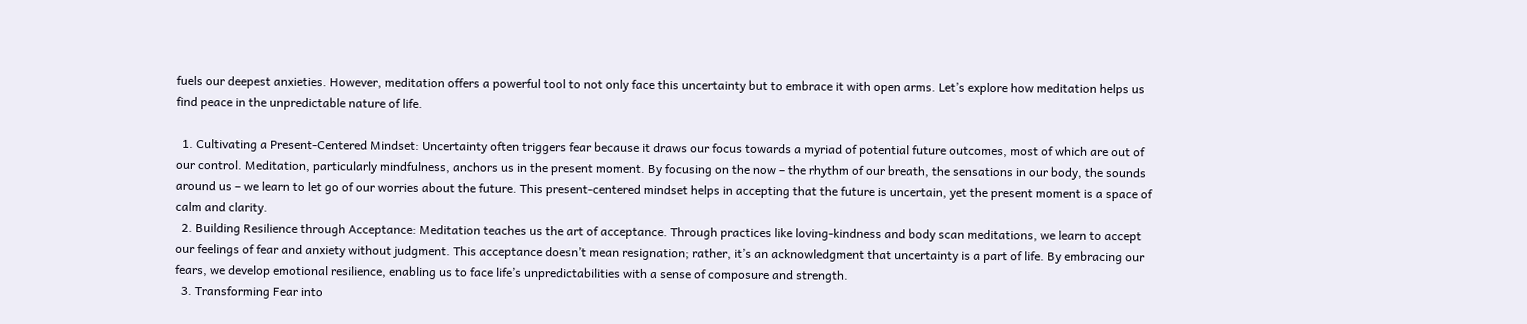fuels our deepest anxieties. However, meditation offers a powerful tool to not only face this uncertainty but to embrace it with open arms. Let’s explore how meditation helps us find peace in the unpredictable nature of life.

  1. Cultivating a Present-Centered Mindset: Uncertainty often triggers fear because it draws our focus towards a myriad of potential future outcomes, most of which are out of our control. Meditation, particularly mindfulness, anchors us in the present moment. By focusing on the now – the rhythm of our breath, the sensations in our body, the sounds around us – we learn to let go of our worries about the future. This present-centered mindset helps in accepting that the future is uncertain, yet the present moment is a space of calm and clarity.
  2. Building Resilience through Acceptance: Meditation teaches us the art of acceptance. Through practices like loving-kindness and body scan meditations, we learn to accept our feelings of fear and anxiety without judgment. This acceptance doesn’t mean resignation; rather, it’s an acknowledgment that uncertainty is a part of life. By embracing our fears, we develop emotional resilience, enabling us to face life’s unpredictabilities with a sense of composure and strength.
  3. Transforming Fear into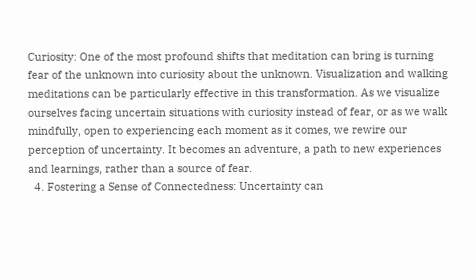Curiosity: One of the most profound shifts that meditation can bring is turning fear of the unknown into curiosity about the unknown. Visualization and walking meditations can be particularly effective in this transformation. As we visualize ourselves facing uncertain situations with curiosity instead of fear, or as we walk mindfully, open to experiencing each moment as it comes, we rewire our perception of uncertainty. It becomes an adventure, a path to new experiences and learnings, rather than a source of fear.
  4. Fostering a Sense of Connectedness: Uncertainty can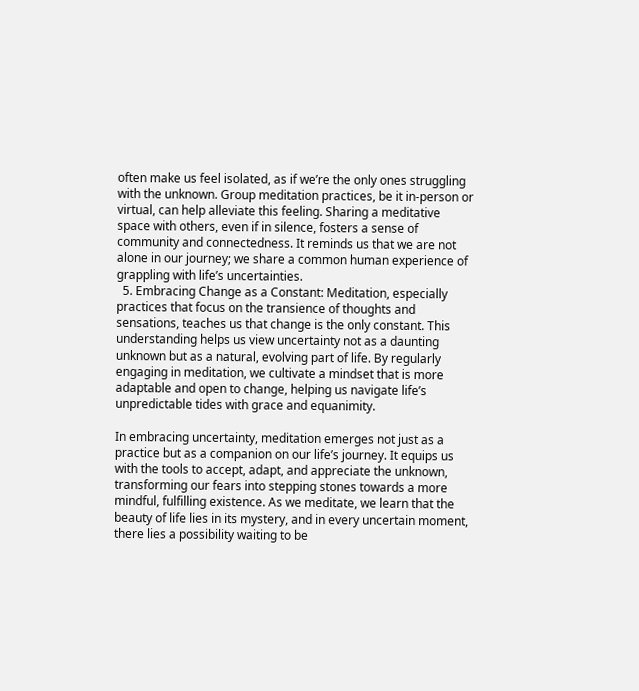often make us feel isolated, as if we’re the only ones struggling with the unknown. Group meditation practices, be it in-person or virtual, can help alleviate this feeling. Sharing a meditative space with others, even if in silence, fosters a sense of community and connectedness. It reminds us that we are not alone in our journey; we share a common human experience of grappling with life’s uncertainties.
  5. Embracing Change as a Constant: Meditation, especially practices that focus on the transience of thoughts and sensations, teaches us that change is the only constant. This understanding helps us view uncertainty not as a daunting unknown but as a natural, evolving part of life. By regularly engaging in meditation, we cultivate a mindset that is more adaptable and open to change, helping us navigate life’s unpredictable tides with grace and equanimity.

In embracing uncertainty, meditation emerges not just as a practice but as a companion on our life’s journey. It equips us with the tools to accept, adapt, and appreciate the unknown, transforming our fears into stepping stones towards a more mindful, fulfilling existence. As we meditate, we learn that the beauty of life lies in its mystery, and in every uncertain moment, there lies a possibility waiting to be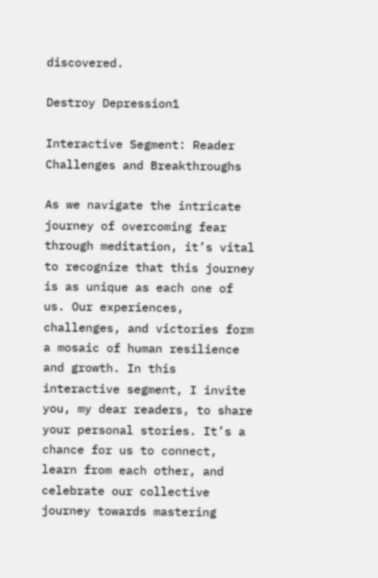discovered.

Destroy Depression1

Interactive Segment: Reader Challenges and Breakthroughs

As we navigate the intricate journey of overcoming fear through meditation, it’s vital to recognize that this journey is as unique as each one of us. Our experiences, challenges, and victories form a mosaic of human resilience and growth. In this interactive segment, I invite you, my dear readers, to share your personal stories. It’s a chance for us to connect, learn from each other, and celebrate our collective journey towards mastering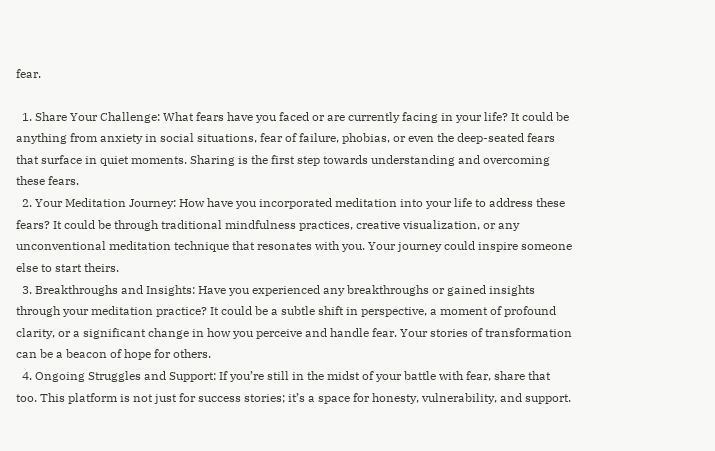fear.

  1. Share Your Challenge: What fears have you faced or are currently facing in your life? It could be anything from anxiety in social situations, fear of failure, phobias, or even the deep-seated fears that surface in quiet moments. Sharing is the first step towards understanding and overcoming these fears.
  2. Your Meditation Journey: How have you incorporated meditation into your life to address these fears? It could be through traditional mindfulness practices, creative visualization, or any unconventional meditation technique that resonates with you. Your journey could inspire someone else to start theirs.
  3. Breakthroughs and Insights: Have you experienced any breakthroughs or gained insights through your meditation practice? It could be a subtle shift in perspective, a moment of profound clarity, or a significant change in how you perceive and handle fear. Your stories of transformation can be a beacon of hope for others.
  4. Ongoing Struggles and Support: If you’re still in the midst of your battle with fear, share that too. This platform is not just for success stories; it’s a space for honesty, vulnerability, and support.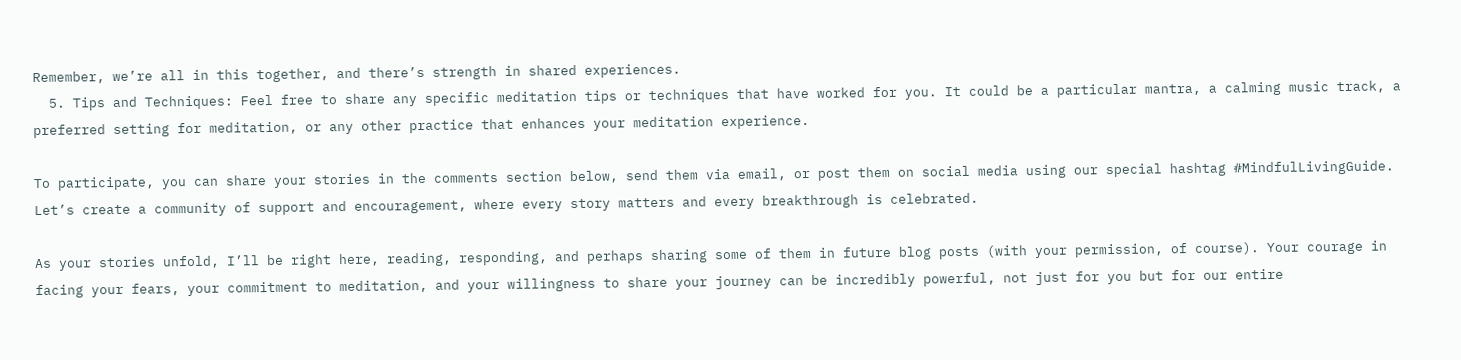Remember, we’re all in this together, and there’s strength in shared experiences.
  5. Tips and Techniques: Feel free to share any specific meditation tips or techniques that have worked for you. It could be a particular mantra, a calming music track, a preferred setting for meditation, or any other practice that enhances your meditation experience.

To participate, you can share your stories in the comments section below, send them via email, or post them on social media using our special hashtag #MindfulLivingGuide. Let’s create a community of support and encouragement, where every story matters and every breakthrough is celebrated.

As your stories unfold, I’ll be right here, reading, responding, and perhaps sharing some of them in future blog posts (with your permission, of course). Your courage in facing your fears, your commitment to meditation, and your willingness to share your journey can be incredibly powerful, not just for you but for our entire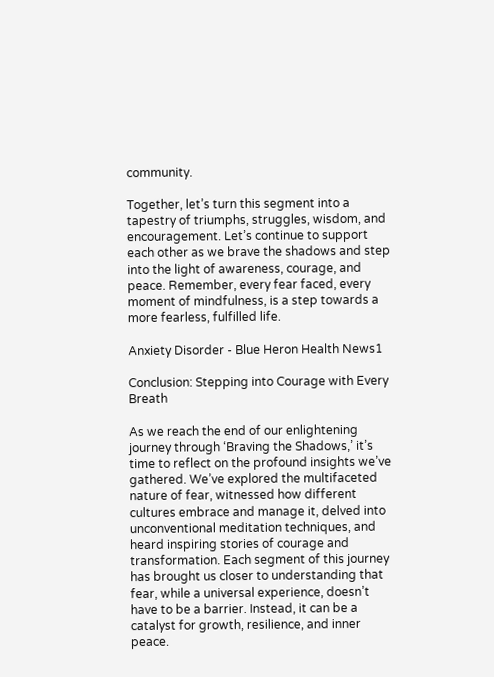community.

Together, let’s turn this segment into a tapestry of triumphs, struggles, wisdom, and encouragement. Let’s continue to support each other as we brave the shadows and step into the light of awareness, courage, and peace. Remember, every fear faced, every moment of mindfulness, is a step towards a more fearless, fulfilled life.

Anxiety Disorder - Blue Heron Health News1

Conclusion: Stepping into Courage with Every Breath

As we reach the end of our enlightening journey through ‘Braving the Shadows,’ it’s time to reflect on the profound insights we’ve gathered. We’ve explored the multifaceted nature of fear, witnessed how different cultures embrace and manage it, delved into unconventional meditation techniques, and heard inspiring stories of courage and transformation. Each segment of this journey has brought us closer to understanding that fear, while a universal experience, doesn’t have to be a barrier. Instead, it can be a catalyst for growth, resilience, and inner peace.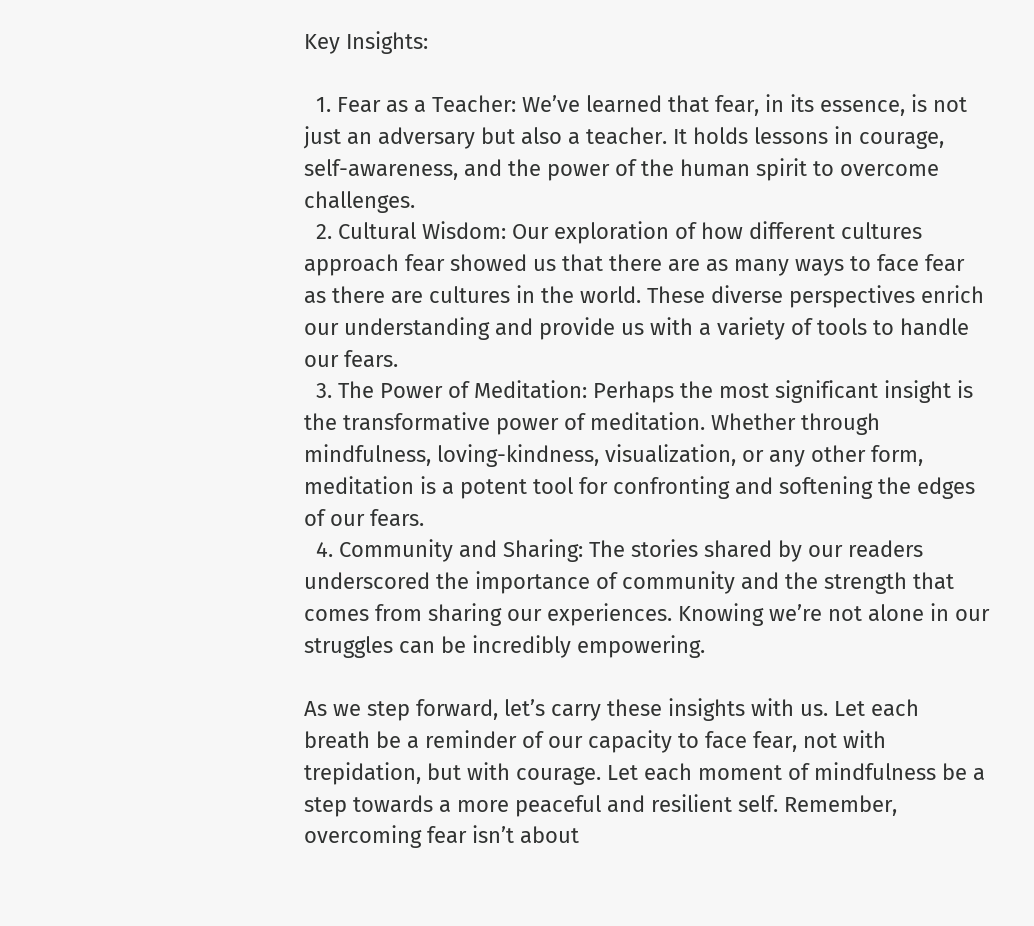Key Insights:

  1. Fear as a Teacher: We’ve learned that fear, in its essence, is not just an adversary but also a teacher. It holds lessons in courage, self-awareness, and the power of the human spirit to overcome challenges.
  2. Cultural Wisdom: Our exploration of how different cultures approach fear showed us that there are as many ways to face fear as there are cultures in the world. These diverse perspectives enrich our understanding and provide us with a variety of tools to handle our fears.
  3. The Power of Meditation: Perhaps the most significant insight is the transformative power of meditation. Whether through mindfulness, loving-kindness, visualization, or any other form, meditation is a potent tool for confronting and softening the edges of our fears.
  4. Community and Sharing: The stories shared by our readers underscored the importance of community and the strength that comes from sharing our experiences. Knowing we’re not alone in our struggles can be incredibly empowering.

As we step forward, let’s carry these insights with us. Let each breath be a reminder of our capacity to face fear, not with trepidation, but with courage. Let each moment of mindfulness be a step towards a more peaceful and resilient self. Remember, overcoming fear isn’t about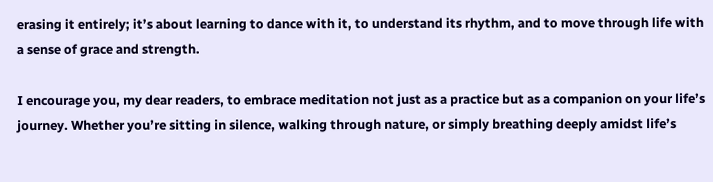erasing it entirely; it’s about learning to dance with it, to understand its rhythm, and to move through life with a sense of grace and strength.

I encourage you, my dear readers, to embrace meditation not just as a practice but as a companion on your life’s journey. Whether you’re sitting in silence, walking through nature, or simply breathing deeply amidst life’s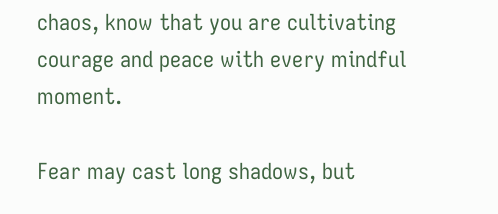chaos, know that you are cultivating courage and peace with every mindful moment.

Fear may cast long shadows, but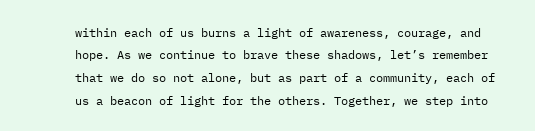within each of us burns a light of awareness, courage, and hope. As we continue to brave these shadows, let’s remember that we do so not alone, but as part of a community, each of us a beacon of light for the others. Together, we step into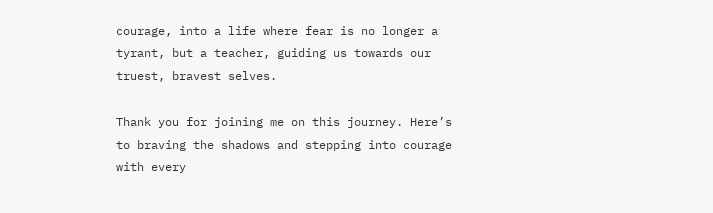courage, into a life where fear is no longer a tyrant, but a teacher, guiding us towards our truest, bravest selves.

Thank you for joining me on this journey. Here’s to braving the shadows and stepping into courage with every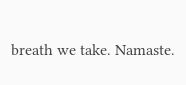breath we take. Namaste.